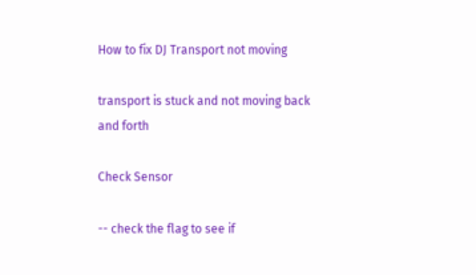How to fix DJ Transport not moving

transport is stuck and not moving back and forth

Check Sensor

-- check the flag to see if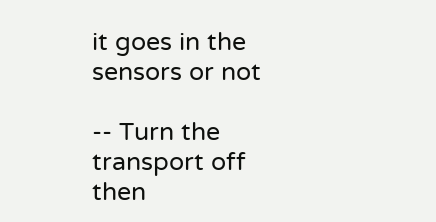it goes in the sensors or not

-- Turn the transport off then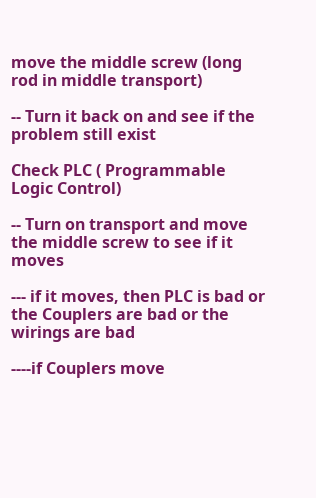move the middle screw (long rod in middle transport)

-- Turn it back on and see if the problem still exist

Check PLC ( Programmable Logic Control)

-- Turn on transport and move the middle screw to see if it moves

--- if it moves, then PLC is bad or the Couplers are bad or the wirings are bad

----if Couplers move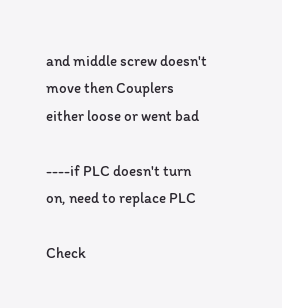and middle screw doesn't move then Couplers either loose or went bad

----if PLC doesn't turn on, need to replace PLC

Check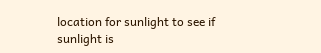location for sunlight to see if sunlight is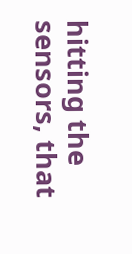hitting the sensors, that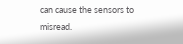can cause the sensors to misread.